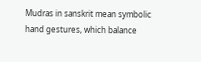Mudras in sanskrit mean symbolic hand gestures, which balance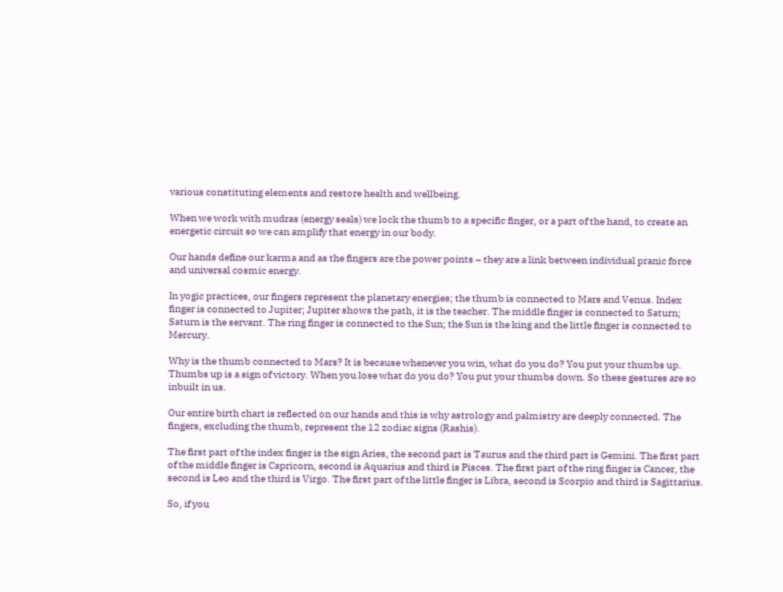various constituting elements and restore health and wellbeing.

When we work with mudras (energy seals) we lock the thumb to a specific finger, or a part of the hand, to create an energetic circuit so we can amplify that energy in our body.

Our hands define our karma and as the fingers are the power points – they are a link between individual pranic force and universal cosmic energy.

In yogic practices, our fingers represent the planetary energies; the thumb is connected to Mars and Venus. Index finger is connected to Jupiter; Jupiter shows the path, it is the teacher. The middle finger is connected to Saturn; Saturn is the servant. The ring finger is connected to the Sun; the Sun is the king and the little finger is connected to Mercury.

Why is the thumb connected to Mars? It is because whenever you win, what do you do? You put your thumbs up. Thumbs up is a sign of victory. When you lose what do you do? You put your thumbs down. So these gestures are so inbuilt in us.

Our entire birth chart is reflected on our hands and this is why astrology and palmistry are deeply connected. The fingers, excluding the thumb, represent the 12 zodiac signs (Rashis).

The first part of the index finger is the sign Aries, the second part is Taurus and the third part is Gemini. The first part of the middle finger is Capricorn, second is Aquarius and third is Pisces. The first part of the ring finger is Cancer, the second is Leo and the third is Virgo. The first part of the little finger is Libra, second is Scorpio and third is Sagittarius.

So, if you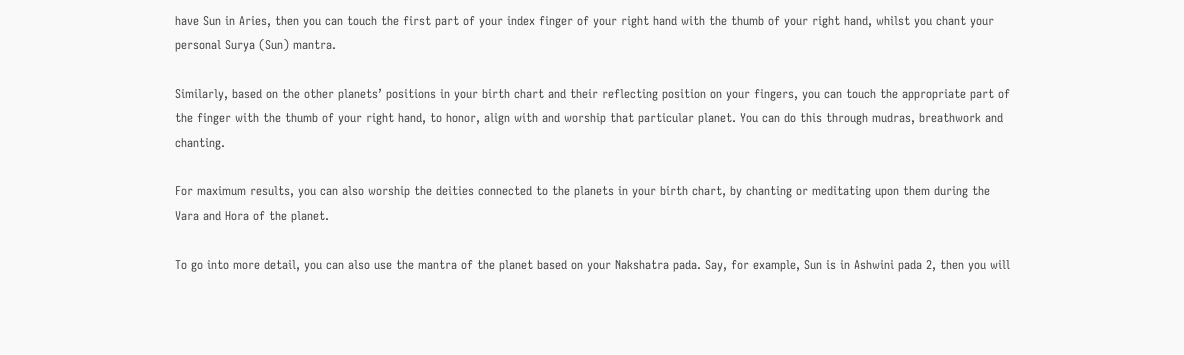have Sun in Aries, then you can touch the first part of your index finger of your right hand with the thumb of your right hand, whilst you chant your personal Surya (Sun) mantra.

Similarly, based on the other planets’ positions in your birth chart and their reflecting position on your fingers, you can touch the appropriate part of the finger with the thumb of your right hand, to honor, align with and worship that particular planet. You can do this through mudras, breathwork and chanting.

For maximum results, you can also worship the deities connected to the planets in your birth chart, by chanting or meditating upon them during the Vara and Hora of the planet.

To go into more detail, you can also use the mantra of the planet based on your Nakshatra pada. Say, for example, Sun is in Ashwini pada 2, then you will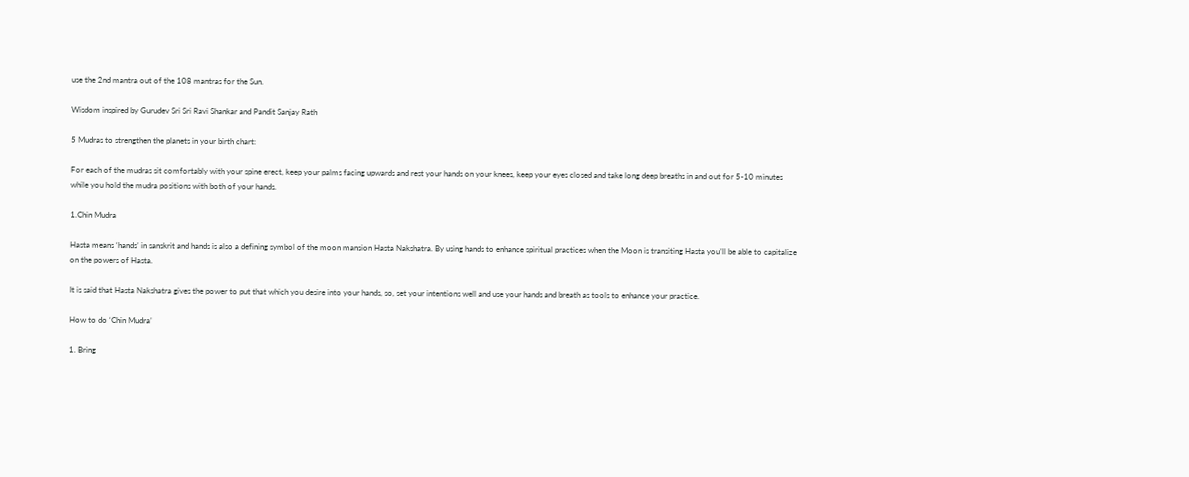use the 2nd mantra out of the 108 mantras for the Sun.

Wisdom inspired by Gurudev Sri Sri Ravi Shankar and Pandit Sanjay Rath

5 Mudras to strengthen the planets in your birth chart:

For each of the mudras sit comfortably with your spine erect, keep your palms facing upwards and rest your hands on your knees, keep your eyes closed and take long deep breaths in and out for 5-10 minutes while you hold the mudra positions with both of your hands.

1.Chin Mudra

Hasta means ‘hands’ in sanskrit and hands is also a defining symbol of the moon mansion Hasta Nakshatra. By using hands to enhance spiritual practices when the Moon is transiting Hasta you’ll be able to capitalize on the powers of Hasta.

It is said that Hasta Nakshatra gives the power to put that which you desire into your hands, so, set your intentions well and use your hands and breath as tools to enhance your practice.

How to do ‘Chin Mudra’

1. Bring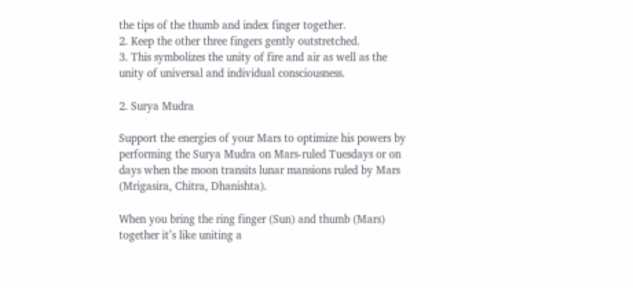the tips of the thumb and index finger together.
2. Keep the other three fingers gently outstretched.
3. This symbolizes the unity of fire and air as well as the unity of universal and individual consciousness.

2. Surya Mudra

Support the energies of your Mars to optimize his powers by performing the Surya Mudra on Mars-ruled Tuesdays or on days when the moon transits lunar mansions ruled by Mars (Mrigasira, Chitra, Dhanishta).

When you bring the ring finger (Sun) and thumb (Mars) together it’s like uniting a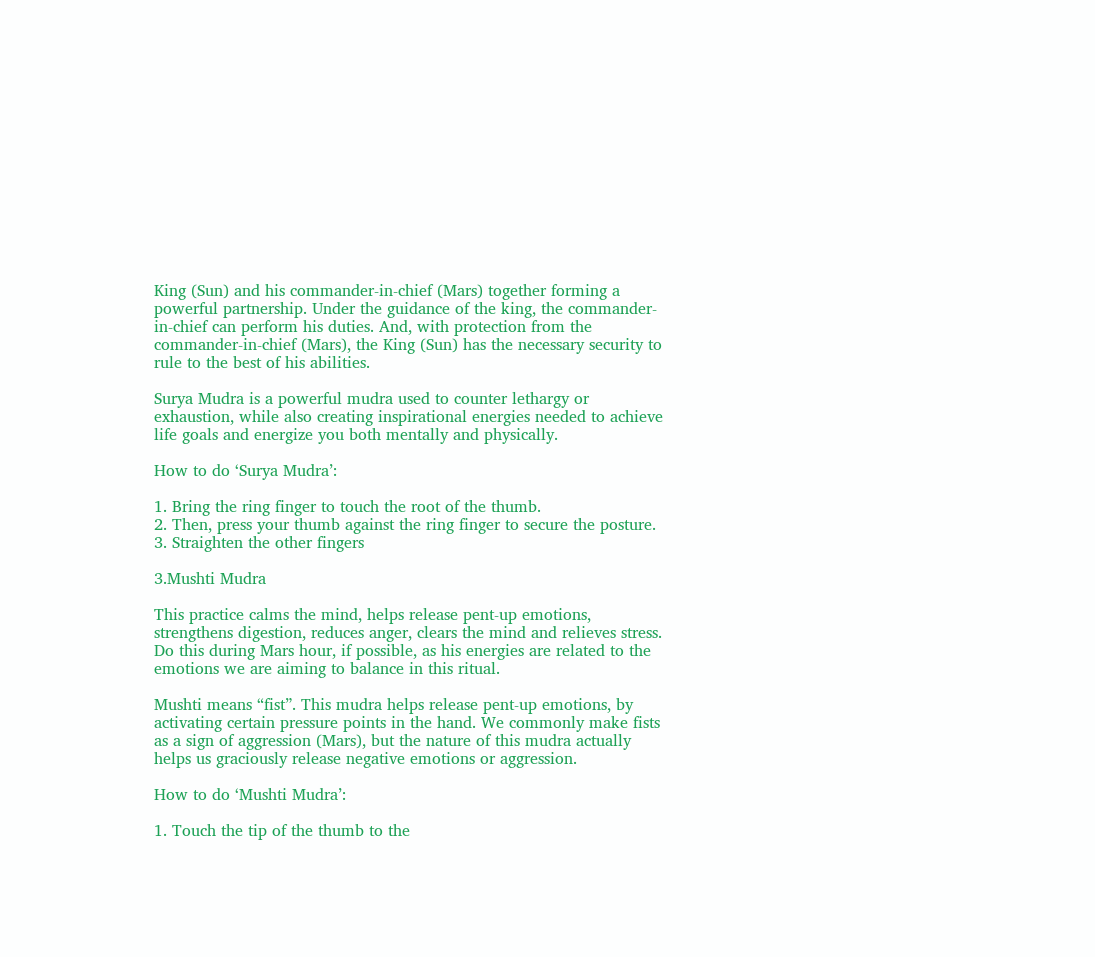King (Sun) and his commander-in-chief (Mars) together forming a powerful partnership. Under the guidance of the king, the commander-in-chief can perform his duties. And, with protection from the commander-in-chief (Mars), the King (Sun) has the necessary security to rule to the best of his abilities.

Surya Mudra is a powerful mudra used to counter lethargy or exhaustion, while also creating inspirational energies needed to achieve life goals and energize you both mentally and physically.

How to do ‘Surya Mudra’:

1. Bring the ring finger to touch the root of the thumb.
2. Then, press your thumb against the ring finger to secure the posture.
3. Straighten the other fingers

3.Mushti Mudra

This practice calms the mind, helps release pent-up emotions, strengthens digestion, reduces anger, clears the mind and relieves stress. Do this during Mars hour, if possible, as his energies are related to the emotions we are aiming to balance in this ritual.

Mushti means “fist”. This mudra helps release pent-up emotions, by activating certain pressure points in the hand. We commonly make fists as a sign of aggression (Mars), but the nature of this mudra actually helps us graciously release negative emotions or aggression.

How to do ‘Mushti Mudra’:

1. Touch the tip of the thumb to the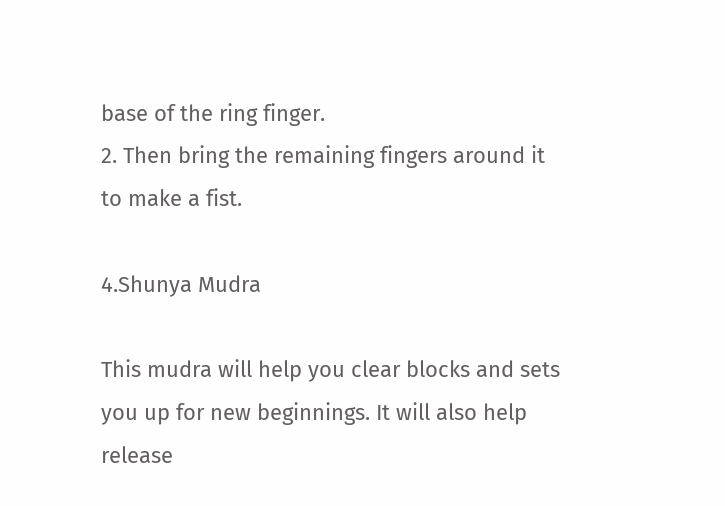base of the ring finger.
2. Then bring the remaining fingers around it to make a fist.

4.Shunya Mudra

This mudra will help you clear blocks and sets you up for new beginnings. It will also help release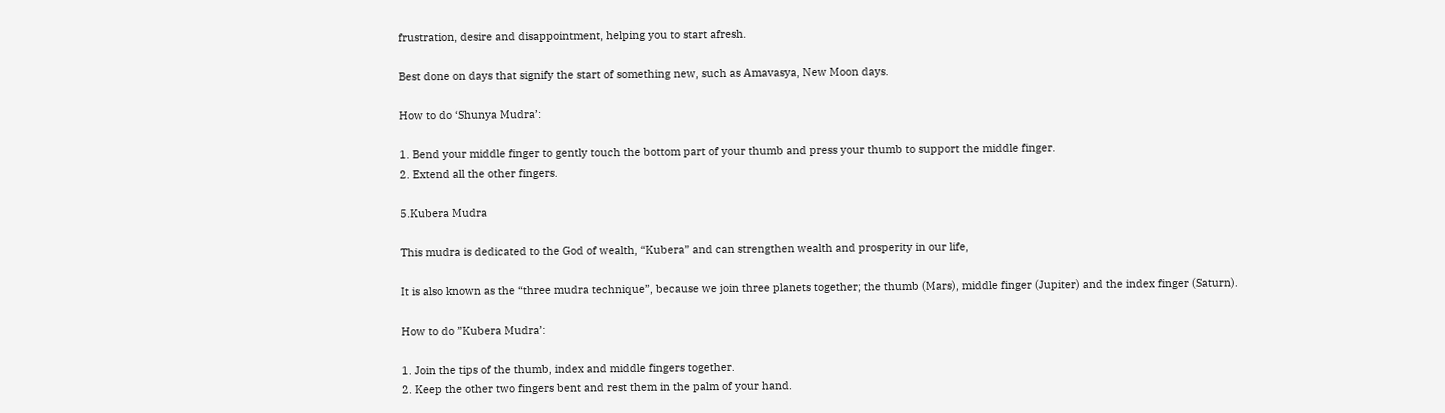frustration, desire and disappointment, helping you to start afresh.

Best done on days that signify the start of something new, such as Amavasya, New Moon days.

How to do ‘Shunya Mudra’:

1. Bend your middle finger to gently touch the bottom part of your thumb and press your thumb to support the middle finger.
2. Extend all the other fingers.

5.Kubera Mudra

This mudra is dedicated to the God of wealth, “Kubera” and can strengthen wealth and prosperity in our life,

It is also known as the “three mudra technique”, because we join three planets together; the thumb (Mars), middle finger (Jupiter) and the index finger (Saturn).

How to do ”Kubera Mudra’:

1. Join the tips of the thumb, index and middle fingers together.
2. Keep the other two fingers bent and rest them in the palm of your hand.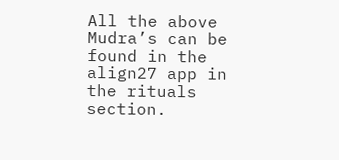All the above Mudra’s can be found in the align27 app in the rituals section.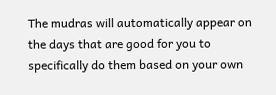The mudras will automatically appear on the days that are good for you to specifically do them based on your own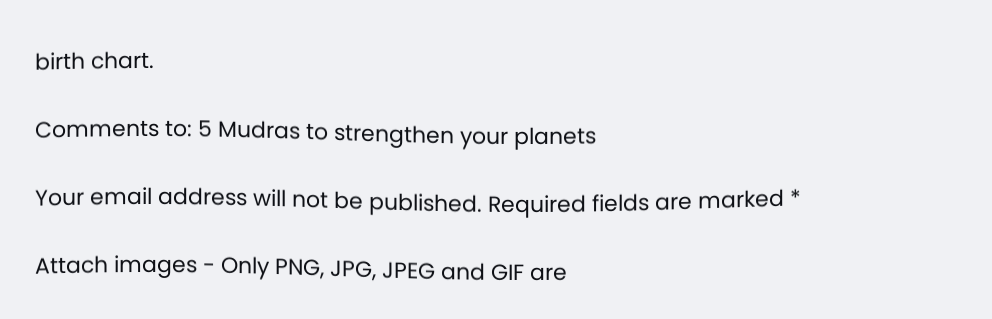birth chart.

Comments to: 5 Mudras to strengthen your planets

Your email address will not be published. Required fields are marked *

Attach images - Only PNG, JPG, JPEG and GIF are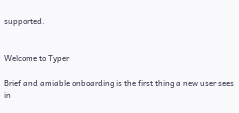supported.


Welcome to Typer

Brief and amiable onboarding is the first thing a new user sees in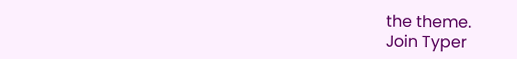the theme.
Join Typer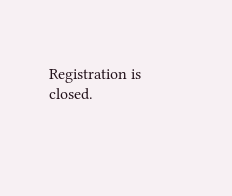Registration is closed.